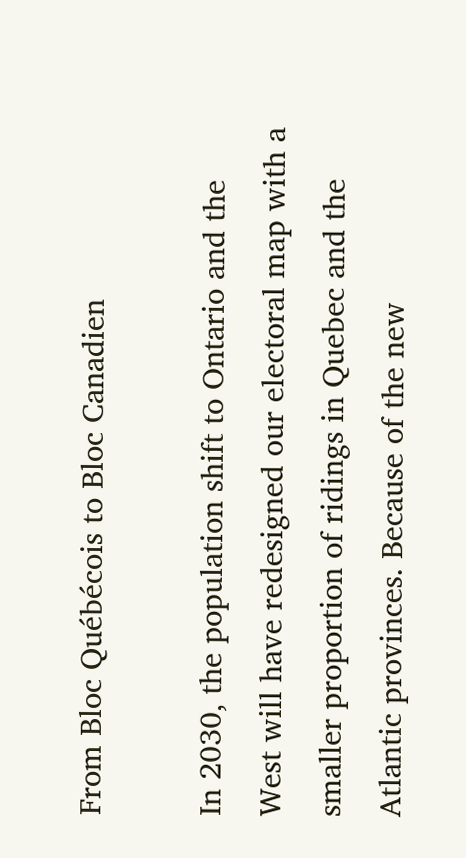From Bloc Québécois to Bloc Canadien

In 2030, the population shift to Ontario and the West will have redesigned our electoral map with a smaller proportion of ridings in Quebec and the Atlantic provinces. Because of the new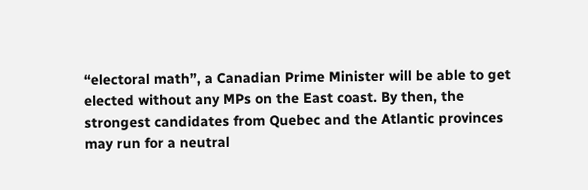“electoral math”, a Canadian Prime Minister will be able to get elected without any MPs on the East coast. By then, the strongest candidates from Quebec and the Atlantic provinces may run for a neutral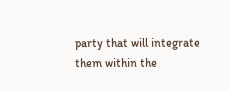party that will integrate them within the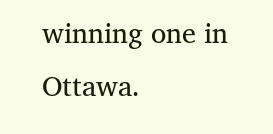winning one in Ottawa.